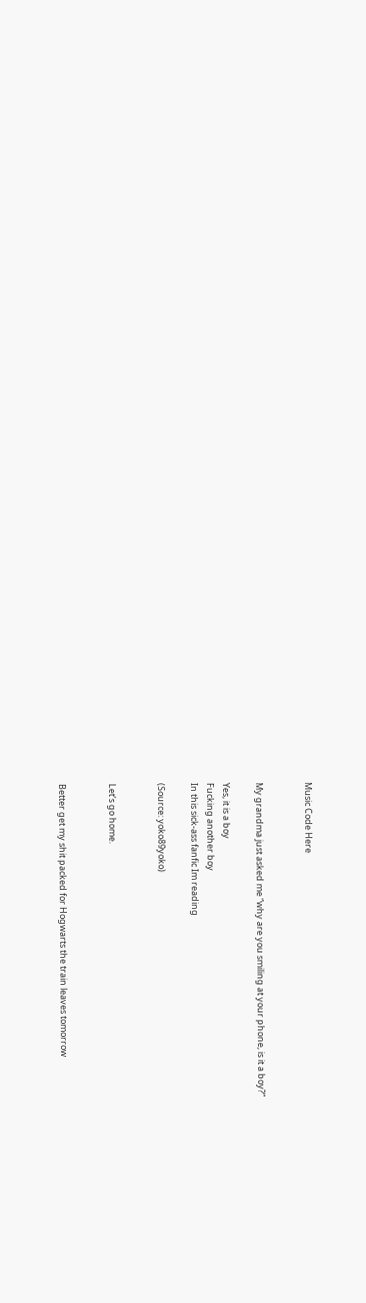Music Code Here


My grandma just asked me “why are you smiling at your phone, is it a boy?”

Yes, it is a boy
Fucking another boy
In this sick-ass fanfic Im reading

(Source: yoko89yoko)


Let’s go home.


Better get my shit packed for Hogwarts the train leaves tomorrow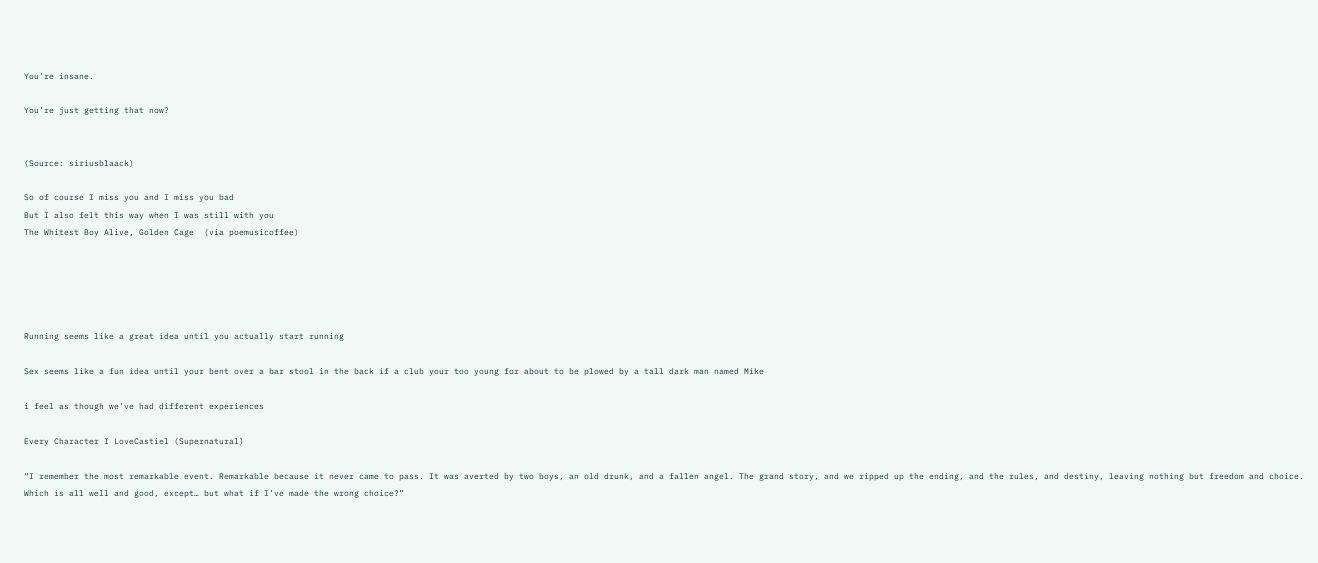You’re insane.

You’re just getting that now?


(Source: siriusblaack)

So of course I miss you and I miss you bad
But I also felt this way when I was still with you
The Whitest Boy Alive, Golden Cage  (via poemusicoffee)





Running seems like a great idea until you actually start running

Sex seems like a fun idea until your bent over a bar stool in the back if a club your too young for about to be plowed by a tall dark man named Mike

i feel as though we’ve had different experiences

Every Character I LoveCastiel (Supernatural)

“I remember the most remarkable event. Remarkable because it never came to pass. It was averted by two boys, an old drunk, and a fallen angel. The grand story, and we ripped up the ending, and the rules, and destiny, leaving nothing but freedom and choice. Which is all well and good, except… but what if I’ve made the wrong choice?”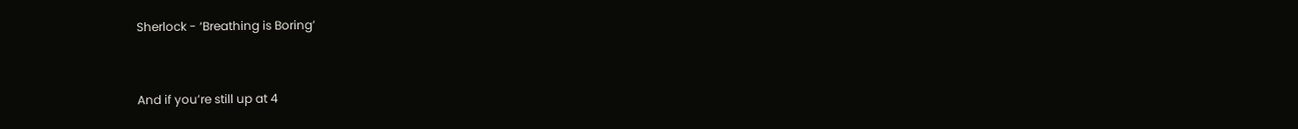Sherlock - ‘Breathing is Boring’



And if you’re still up at 4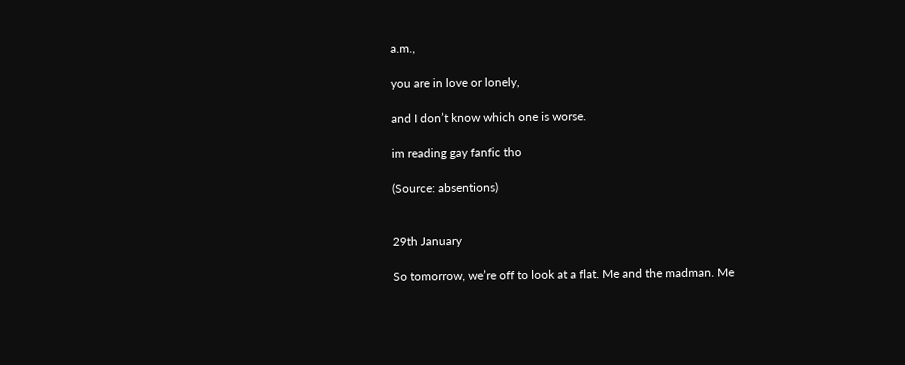a.m.,

you are in love or lonely,

and I don’t know which one is worse.

im reading gay fanfic tho

(Source: absentions)


29th January

So tomorrow, we’re off to look at a flat. Me and the madman. Me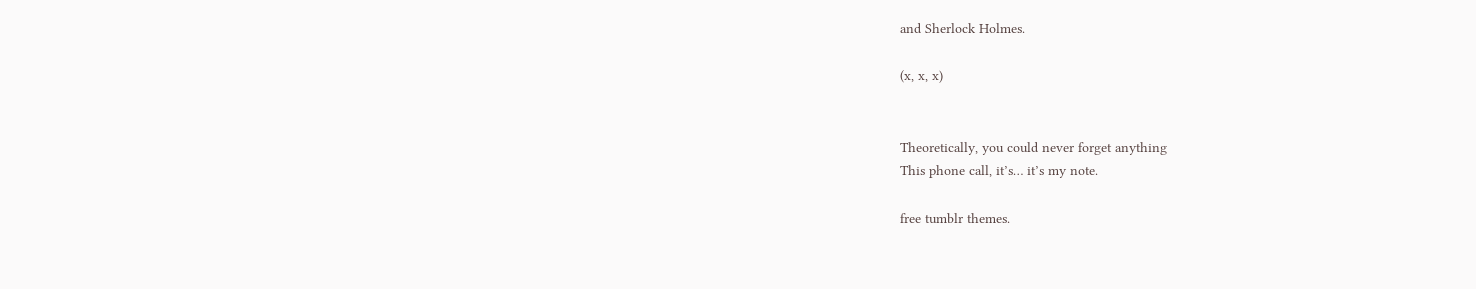and Sherlock Holmes.

(x, x, x)


Theoretically, you could never forget anything
This phone call, it’s… it’s my note.

free tumblr themes.